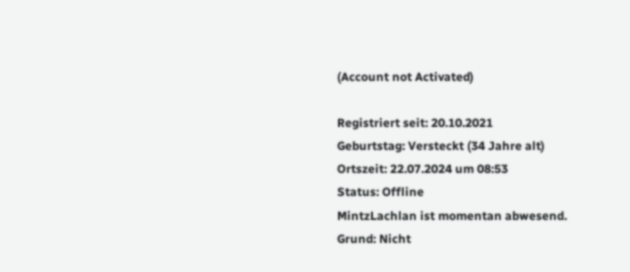(Account not Activated)

Registriert seit: 20.10.2021
Geburtstag: Versteckt (34 Jahre alt)
Ortszeit: 22.07.2024 um 08:53
Status: Offline
MintzLachlan ist momentan abwesend.
Grund: Nicht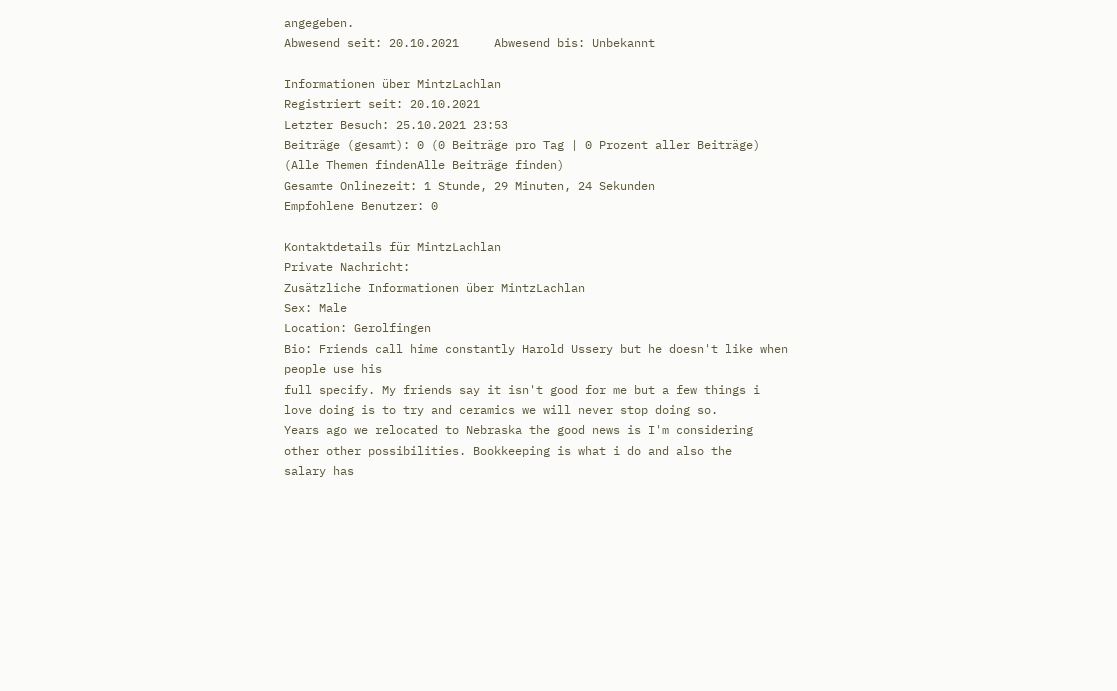angegeben.
Abwesend seit: 20.10.2021     Abwesend bis: Unbekannt

Informationen über MintzLachlan
Registriert seit: 20.10.2021
Letzter Besuch: 25.10.2021 23:53
Beiträge (gesamt): 0 (0 Beiträge pro Tag | 0 Prozent aller Beiträge)
(Alle Themen findenAlle Beiträge finden)
Gesamte Onlinezeit: 1 Stunde, 29 Minuten, 24 Sekunden
Empfohlene Benutzer: 0

Kontaktdetails für MintzLachlan
Private Nachricht:
Zusätzliche Informationen über MintzLachlan
Sex: Male
Location: Gerolfingen
Bio: Friends call hime constantly Harold Ussery but he doesn't like when people use his
full specify. My friends say it isn't good for me but a few things i
love doing is to try and ceramics we will never stop doing so.
Years ago we relocated to Nebraska the good news is I'm considering
other other possibilities. Bookkeeping is what i do and also the
salary has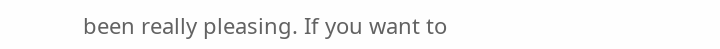been really pleasing. If you want to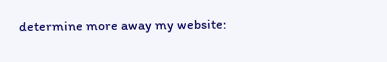determine more away my website: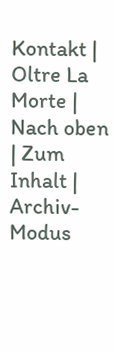Kontakt | Oltre La Morte | Nach oben | Zum Inhalt | Archiv-Modus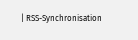| RSS-Synchronisation